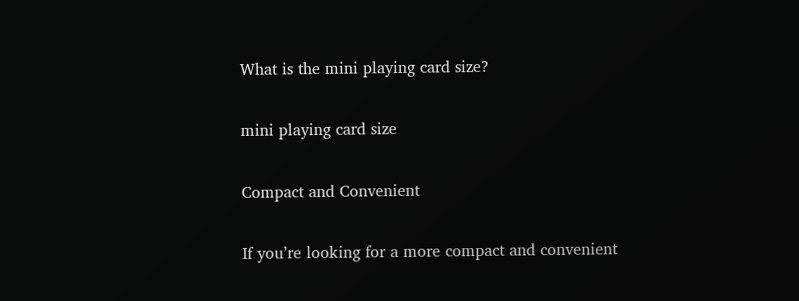What is the mini playing card size?

mini playing card size

Compact and Convenient

If you’re looking for a more compact and convenient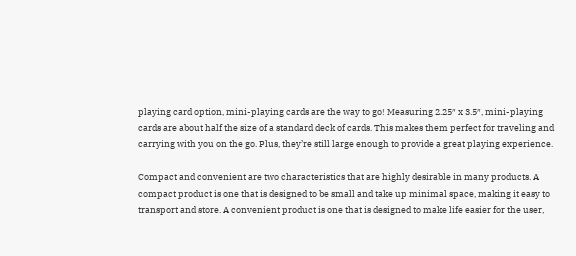playing card option, mini-playing cards are the way to go! Measuring 2.25″ x 3.5″, mini-playing cards are about half the size of a standard deck of cards. This makes them perfect for traveling and carrying with you on the go. Plus, they’re still large enough to provide a great playing experience.

Compact and convenient are two characteristics that are highly desirable in many products. A compact product is one that is designed to be small and take up minimal space, making it easy to transport and store. A convenient product is one that is designed to make life easier for the user,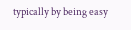typically by being easy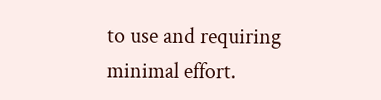to use and requiring minimal effort.